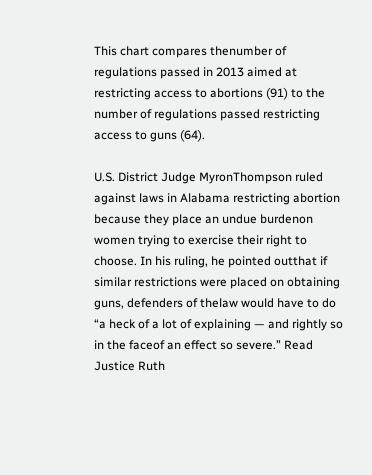This chart compares thenumber of regulations passed in 2013 aimed at restricting access to abortions (91) to the number of regulations passed restricting access to guns (64).

U.S. District Judge MyronThompson ruled against laws in Alabama restricting abortion because they place an undue burdenon women trying to exercise their right to choose. In his ruling, he pointed outthat if similar restrictions were placed on obtaining guns, defenders of thelaw would have to do “a heck of a lot of explaining — and rightly so in the faceof an effect so severe.” Read Justice Ruth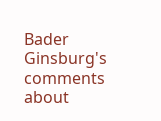Bader Ginsburg's comments about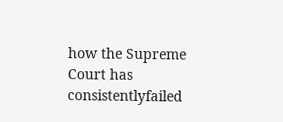how the Supreme Court has consistentlyfailed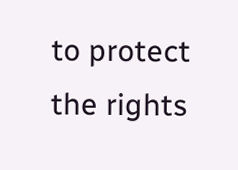to protect the rights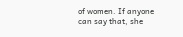of women. If anyone can say that, she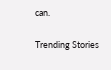can.

Trending Stories